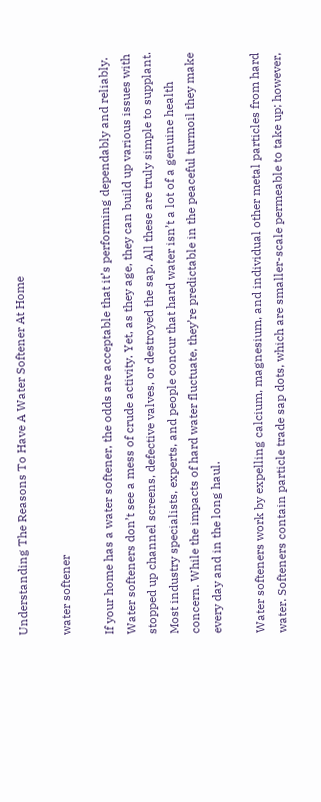Understanding The Reasons To Have A Water Softener At Home

water softener

If your home has a water softener, the odds are acceptable that it’s performing dependably and reliably. Water softeners don’t see a mess of crude activity. Yet, as they age, they can build up various issues with stopped up channel screens, defective valves, or destroyed the sap. All these are truly simple to supplant. Most industry specialists, experts, and people concur that hard water isn’t a lot of a genuine health concern. While the impacts of hard water fluctuate, they’re predictable in the peaceful turmoil they make every day and in the long haul.

Water softeners work by expelling calcium, magnesium, and individual other metal particles from hard water. Softeners contain particle trade sap dots, which are smaller-scale permeable to take up; however,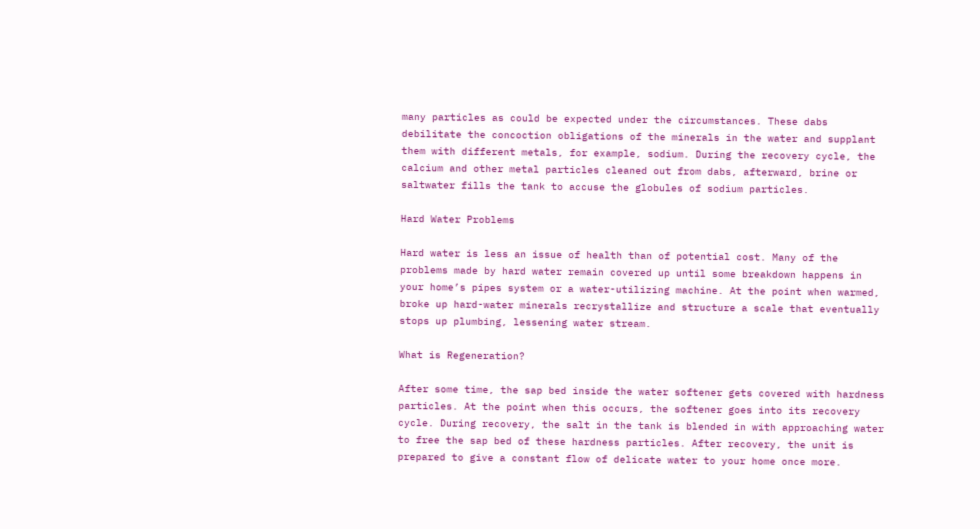many particles as could be expected under the circumstances. These dabs debilitate the concoction obligations of the minerals in the water and supplant them with different metals, for example, sodium. During the recovery cycle, the calcium and other metal particles cleaned out from dabs, afterward, brine or saltwater fills the tank to accuse the globules of sodium particles.

Hard Water Problems

Hard water is less an issue of health than of potential cost. Many of the problems made by hard water remain covered up until some breakdown happens in your home’s pipes system or a water-utilizing machine. At the point when warmed, broke up hard-water minerals recrystallize and structure a scale that eventually stops up plumbing, lessening water stream.

What is Regeneration?

After some time, the sap bed inside the water softener gets covered with hardness particles. At the point when this occurs, the softener goes into its recovery cycle. During recovery, the salt in the tank is blended in with approaching water to free the sap bed of these hardness particles. After recovery, the unit is prepared to give a constant flow of delicate water to your home once more.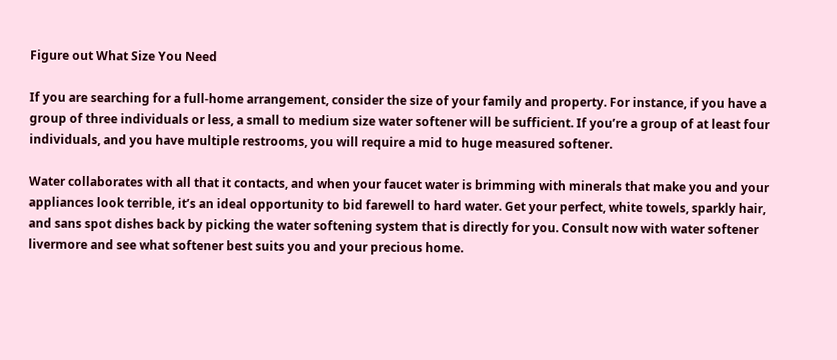Figure out What Size You Need

If you are searching for a full-home arrangement, consider the size of your family and property. For instance, if you have a group of three individuals or less, a small to medium size water softener will be sufficient. If you’re a group of at least four individuals, and you have multiple restrooms, you will require a mid to huge measured softener.

Water collaborates with all that it contacts, and when your faucet water is brimming with minerals that make you and your appliances look terrible, it’s an ideal opportunity to bid farewell to hard water. Get your perfect, white towels, sparkly hair, and sans spot dishes back by picking the water softening system that is directly for you. Consult now with water softener livermore and see what softener best suits you and your precious home.